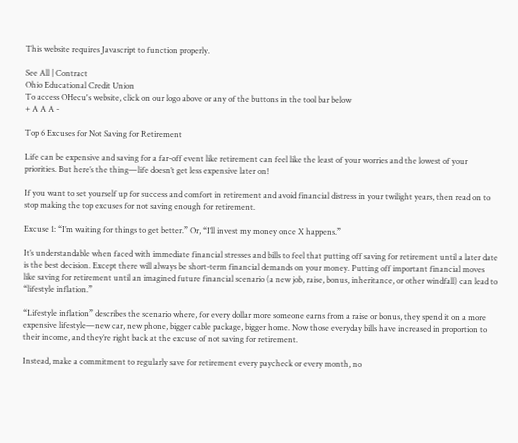This website requires Javascript to function properly.

See All | Contract
Ohio Educational Credit Union
To access OHecu's website, click on our logo above or any of the buttons in the tool bar below
+ A A A -

Top 6 Excuses for Not Saving for Retirement

Life can be expensive and saving for a far-off event like retirement can feel like the least of your worries and the lowest of your priorities. But here’s the thing—life doesn’t get less expensive later on!

If you want to set yourself up for success and comfort in retirement and avoid financial distress in your twilight years, then read on to stop making the top excuses for not saving enough for retirement.

Excuse 1: “I’m waiting for things to get better.” Or, “I’ll invest my money once X happens.”

It’s understandable when faced with immediate financial stresses and bills to feel that putting off saving for retirement until a later date is the best decision. Except there will always be short-term financial demands on your money. Putting off important financial moves like saving for retirement until an imagined future financial scenario (a new job, raise, bonus, inheritance, or other windfall) can lead to “lifestyle inflation.”

“Lifestyle inflation” describes the scenario where, for every dollar more someone earns from a raise or bonus, they spend it on a more expensive lifestyle—new car, new phone, bigger cable package, bigger home. Now those everyday bills have increased in proportion to their income, and they’re right back at the excuse of not saving for retirement.

Instead, make a commitment to regularly save for retirement every paycheck or every month, no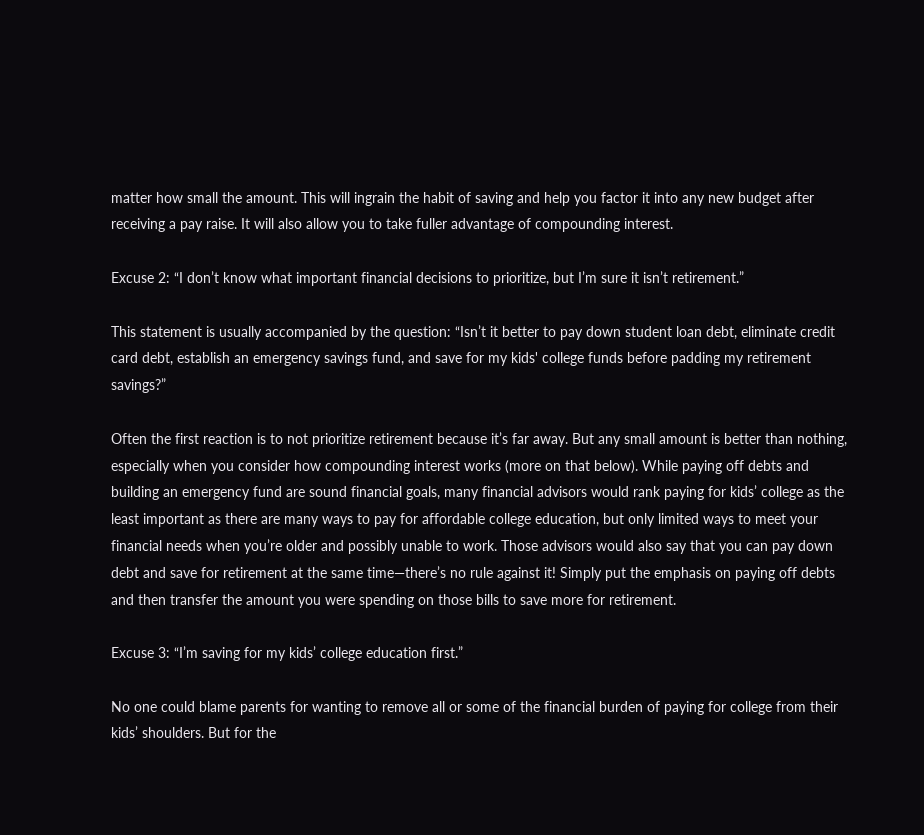matter how small the amount. This will ingrain the habit of saving and help you factor it into any new budget after receiving a pay raise. It will also allow you to take fuller advantage of compounding interest.

Excuse 2: “I don’t know what important financial decisions to prioritize, but I’m sure it isn’t retirement.”

This statement is usually accompanied by the question: “Isn’t it better to pay down student loan debt, eliminate credit card debt, establish an emergency savings fund, and save for my kids' college funds before padding my retirement savings?”

Often the first reaction is to not prioritize retirement because it’s far away. But any small amount is better than nothing, especially when you consider how compounding interest works (more on that below). While paying off debts and building an emergency fund are sound financial goals, many financial advisors would rank paying for kids’ college as the least important as there are many ways to pay for affordable college education, but only limited ways to meet your financial needs when you’re older and possibly unable to work. Those advisors would also say that you can pay down debt and save for retirement at the same time—there’s no rule against it! Simply put the emphasis on paying off debts and then transfer the amount you were spending on those bills to save more for retirement.

Excuse 3: “I’m saving for my kids’ college education first.”

No one could blame parents for wanting to remove all or some of the financial burden of paying for college from their kids’ shoulders. But for the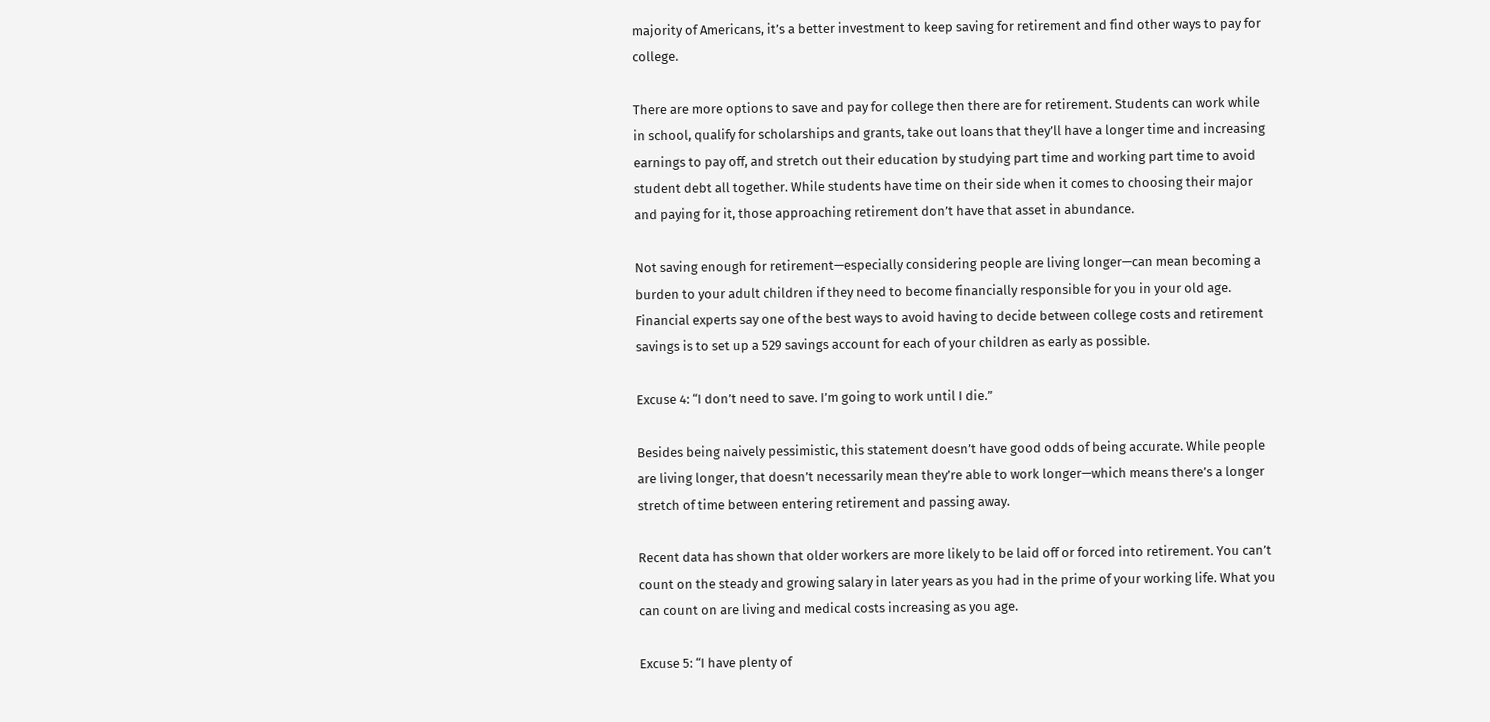majority of Americans, it’s a better investment to keep saving for retirement and find other ways to pay for college.

There are more options to save and pay for college then there are for retirement. Students can work while in school, qualify for scholarships and grants, take out loans that they’ll have a longer time and increasing earnings to pay off, and stretch out their education by studying part time and working part time to avoid student debt all together. While students have time on their side when it comes to choosing their major and paying for it, those approaching retirement don’t have that asset in abundance.

Not saving enough for retirement—especially considering people are living longer—can mean becoming a burden to your adult children if they need to become financially responsible for you in your old age. Financial experts say one of the best ways to avoid having to decide between college costs and retirement savings is to set up a 529 savings account for each of your children as early as possible.

Excuse 4: “I don’t need to save. I’m going to work until I die.”

Besides being naively pessimistic, this statement doesn’t have good odds of being accurate. While people are living longer, that doesn’t necessarily mean they’re able to work longer—which means there’s a longer stretch of time between entering retirement and passing away.

Recent data has shown that older workers are more likely to be laid off or forced into retirement. You can’t count on the steady and growing salary in later years as you had in the prime of your working life. What you can count on are living and medical costs increasing as you age.

Excuse 5: “I have plenty of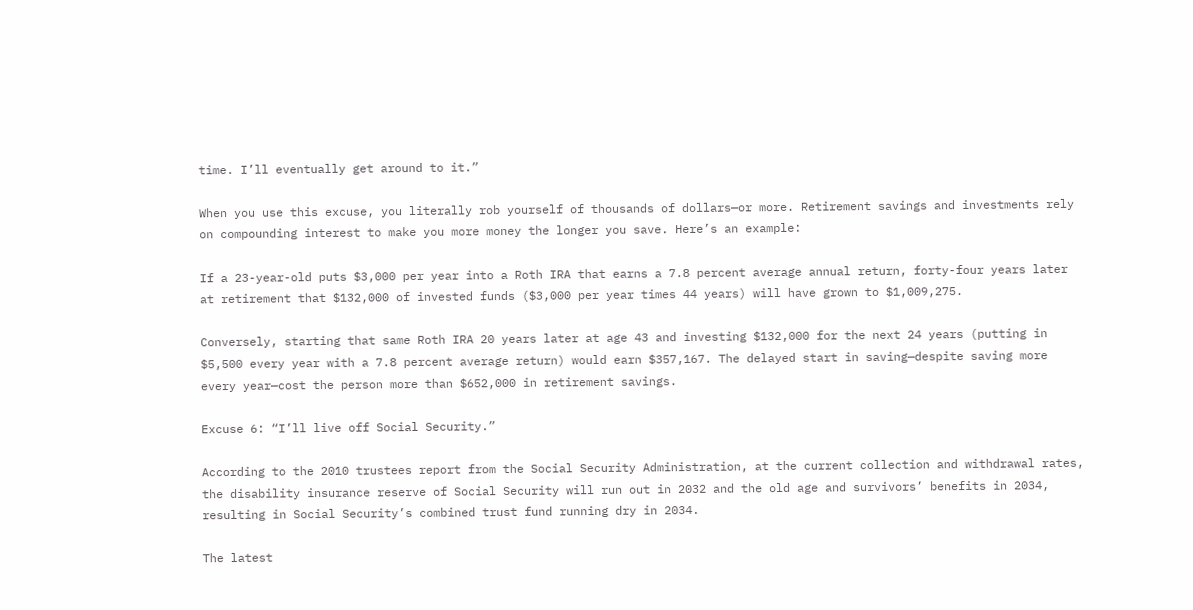time. I’ll eventually get around to it.”

When you use this excuse, you literally rob yourself of thousands of dollars—or more. Retirement savings and investments rely on compounding interest to make you more money the longer you save. Here’s an example:

If a 23-year-old puts $3,000 per year into a Roth IRA that earns a 7.8 percent average annual return, forty-four years later at retirement that $132,000 of invested funds ($3,000 per year times 44 years) will have grown to $1,009,275.

Conversely, starting that same Roth IRA 20 years later at age 43 and investing $132,000 for the next 24 years (putting in $5,500 every year with a 7.8 percent average return) would earn $357,167. The delayed start in saving—despite saving more every year—cost the person more than $652,000 in retirement savings.

Excuse 6: “I’ll live off Social Security.”

According to the 2010 trustees report from the Social Security Administration, at the current collection and withdrawal rates, the disability insurance reserve of Social Security will run out in 2032 and the old age and survivors’ benefits in 2034, resulting in Social Security’s combined trust fund running dry in 2034.

The latest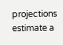projections estimate a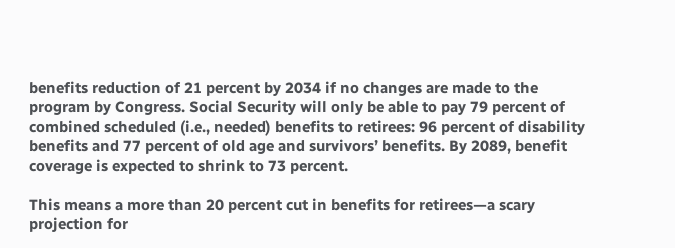benefits reduction of 21 percent by 2034 if no changes are made to the program by Congress. Social Security will only be able to pay 79 percent of combined scheduled (i.e., needed) benefits to retirees: 96 percent of disability benefits and 77 percent of old age and survivors’ benefits. By 2089, benefit coverage is expected to shrink to 73 percent.

This means a more than 20 percent cut in benefits for retirees—a scary projection for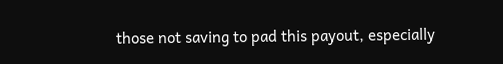those not saving to pad this payout, especially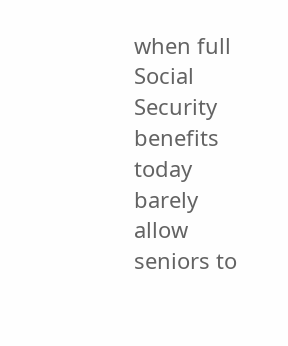when full Social Security benefits today barely allow seniors to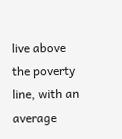live above the poverty line, with an average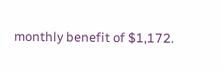monthly benefit of $1,172.